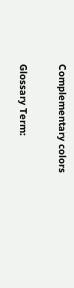Complementary colors


Glossary Term: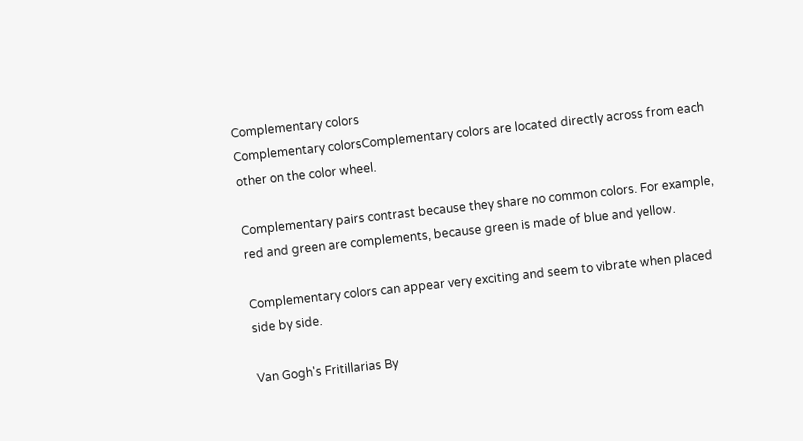Complementary colors
Complementary colorsComplementary colors are located directly across from each other on the color wheel.

Complementary pairs contrast because they share no common colors. For example, red and green are complements, because green is made of blue and yellow.

Complementary colors can appear very exciting and seem to vibrate when placed side by side.

Van Gogh's Fritillarias By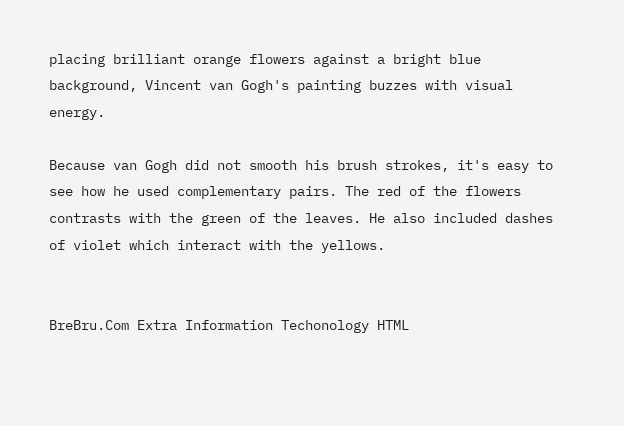placing brilliant orange flowers against a bright blue background, Vincent van Gogh's painting buzzes with visual energy.

Because van Gogh did not smooth his brush strokes, it's easy to see how he used complementary pairs. The red of the flowers contrasts with the green of the leaves. He also included dashes of violet which interact with the yellows.


BreBru.Com Extra Information Techonology HTML